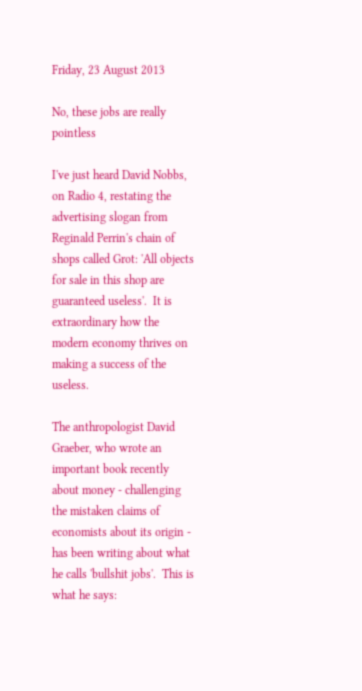Friday, 23 August 2013

No, these jobs are really pointless

I've just heard David Nobbs, on Radio 4, restating the advertising slogan from Reginald Perrin's chain of shops called Grot: 'All objects for sale in this shop are guaranteed useless'.  It is extraordinary how the modern economy thrives on making a success of the useless.

The anthropologist David Graeber, who wrote an important book recently about money - challenging the mistaken claims of economists about its origin - has been writing about what he calls 'bullshit jobs'.  This is what he says: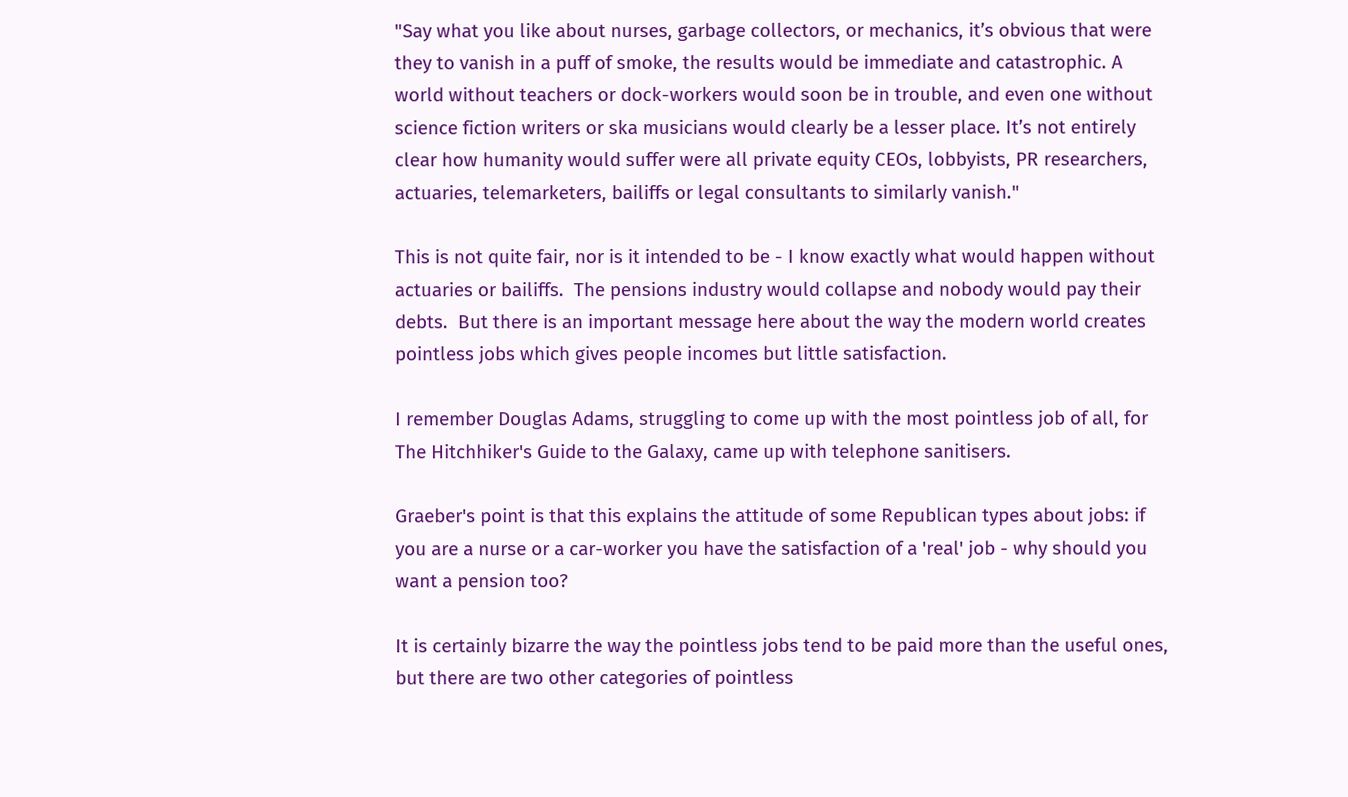"Say what you like about nurses, garbage collectors, or mechanics, it’s obvious that were they to vanish in a puff of smoke, the results would be immediate and catastrophic. A world without teachers or dock-workers would soon be in trouble, and even one without science fiction writers or ska musicians would clearly be a lesser place. It’s not entirely clear how humanity would suffer were all private equity CEOs, lobbyists, PR researchers, actuaries, telemarketers, bailiffs or legal consultants to similarly vanish."

This is not quite fair, nor is it intended to be - I know exactly what would happen without actuaries or bailiffs.  The pensions industry would collapse and nobody would pay their debts.  But there is an important message here about the way the modern world creates pointless jobs which gives people incomes but little satisfaction.

I remember Douglas Adams, struggling to come up with the most pointless job of all, for The Hitchhiker's Guide to the Galaxy, came up with telephone sanitisers.

Graeber's point is that this explains the attitude of some Republican types about jobs: if you are a nurse or a car-worker you have the satisfaction of a 'real' job - why should you want a pension too?

It is certainly bizarre the way the pointless jobs tend to be paid more than the useful ones, but there are two other categories of pointless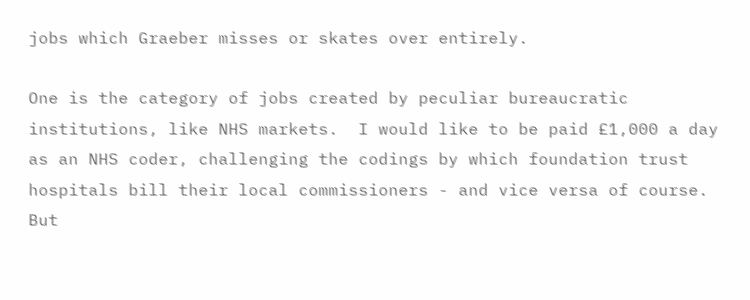jobs which Graeber misses or skates over entirely.

One is the category of jobs created by peculiar bureaucratic institutions, like NHS markets.  I would like to be paid £1,000 a day as an NHS coder, challenging the codings by which foundation trust hospitals bill their local commissioners - and vice versa of course.  But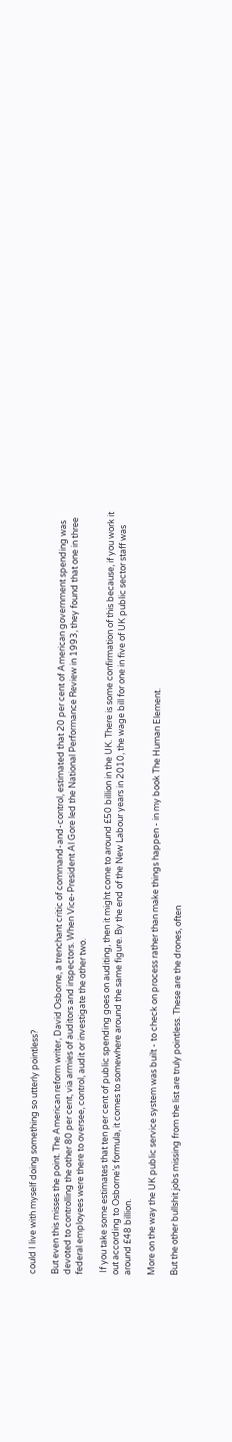could I live with myself doing something so utterly pointless?

But even this misses the point. The American reform writer, David Osborne, a trenchant critic of command-and-control, estimated that 20 per cent of American government spending was devoted to controlling the other 80 per cent, via armies of auditors and inspectors. When Vice-President Al Gore led the National Performance Review in 1993, they found that one in three federal employees were there to oversee, control, audit or investigate the other two.

 If you take some estimates that ten per cent of public spending goes on auditing, then it might come to around £50 billion in the UK. There is some confirmation of this because, if you work it out according to Osborne’s formula, it comes to somewhere around the same figure. By the end of the New Labour years in 2010, the wage bill for one in five of UK public sector staff was around £48 billion.

More on the way the UK public service system was built - to check on process rather than make things happen - in my book The Human Element.

But the other bullshit jobs missing from the list are truly pointless. These are the drones, often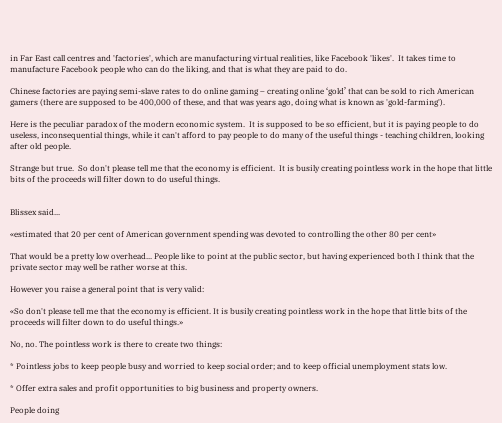in Far East call centres and 'factories', which are manufacturing virtual realities, like Facebook 'likes'.  It takes time to manufacture Facebook people who can do the liking, and that is what they are paid to do.

Chinese factories are paying semi-slave rates to do online gaming – creating online ‘gold’ that can be sold to rich American gamers (there are supposed to be 400,000 of these, and that was years ago, doing what is known as 'gold-farming').

Here is the peculiar paradox of the modern economic system.  It is supposed to be so efficient, but it is paying people to do useless, inconsequential things, while it can't afford to pay people to do many of the useful things - teaching children, looking after old people.

Strange but true.  So don't please tell me that the economy is efficient.  It is busily creating pointless work in the hope that little bits of the proceeds will filter down to do useful things.


Blissex said...

«estimated that 20 per cent of American government spending was devoted to controlling the other 80 per cent»

That would be a pretty low overhead... People like to point at the public sector, but having experienced both I think that the private sector may well be rather worse at this.

However you raise a general point that is very valid:

«So don't please tell me that the economy is efficient. It is busily creating pointless work in the hope that little bits of the proceeds will filter down to do useful things.»

No, no. The pointless work is there to create two things:

* Pointless jobs to keep people busy and worried to keep social order; and to keep official unemployment stats low.

* Offer extra sales and profit opportunities to big business and property owners.

People doing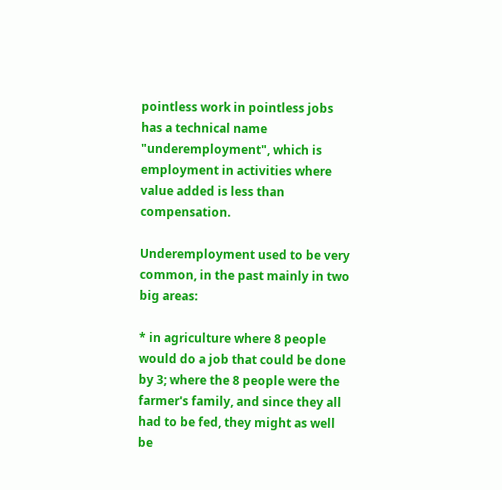pointless work in pointless jobs has a technical name "underemployment", which is employment in activities where value added is less than compensation.

Underemployment used to be very common, in the past mainly in two big areas:

* in agriculture where 8 people would do a job that could be done by 3; where the 8 people were the farmer's family, and since they all had to be fed, they might as well be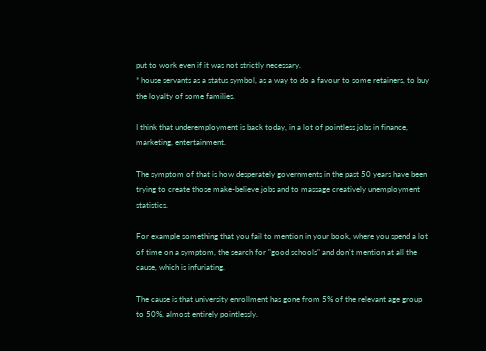put to work even if it was not strictly necessary.
* house servants as a status symbol, as a way to do a favour to some retainers, to buy the loyalty of some families.

I think that underemployment is back today, in a lot of pointless jobs in finance, marketing, entertainment.

The symptom of that is how desperately governments in the past 50 years have been trying to create those make-believe jobs and to massage creatively unemployment statistics.

For example something that you fail to mention in your book, where you spend a lot of time on a symptom, the search for "good schools" and don't mention at all the cause, which is infuriating.

The cause is that university enrollment has gone from 5% of the relevant age group to 50%, almost entirely pointlessly.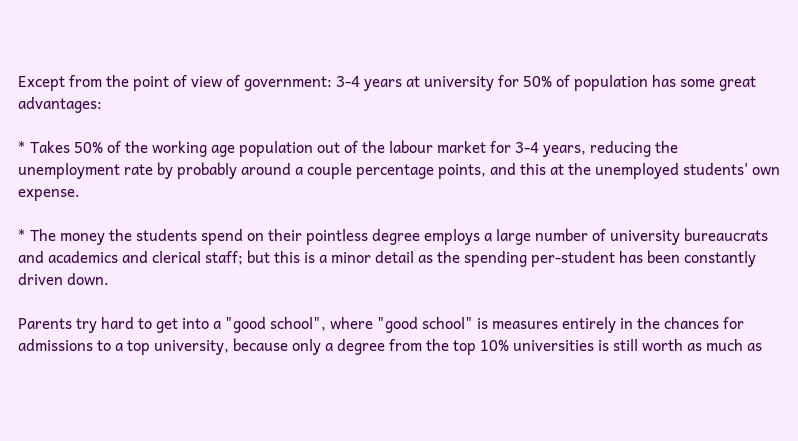Except from the point of view of government: 3-4 years at university for 50% of population has some great advantages:

* Takes 50% of the working age population out of the labour market for 3-4 years, reducing the unemployment rate by probably around a couple percentage points, and this at the unemployed students' own expense.

* The money the students spend on their pointless degree employs a large number of university bureaucrats and academics and clerical staff; but this is a minor detail as the spending per-student has been constantly driven down.

Parents try hard to get into a "good school", where "good school" is measures entirely in the chances for admissions to a top university, because only a degree from the top 10% universities is still worth as much as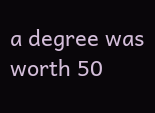a degree was worth 50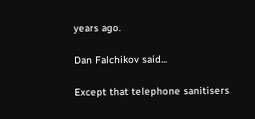years ago.

Dan Falchikov said...

Except that telephone sanitisers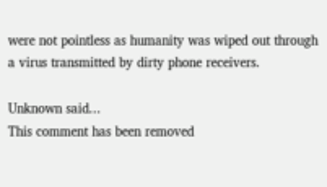were not pointless as humanity was wiped out through a virus transmitted by dirty phone receivers.

Unknown said...
This comment has been removed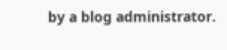by a blog administrator.